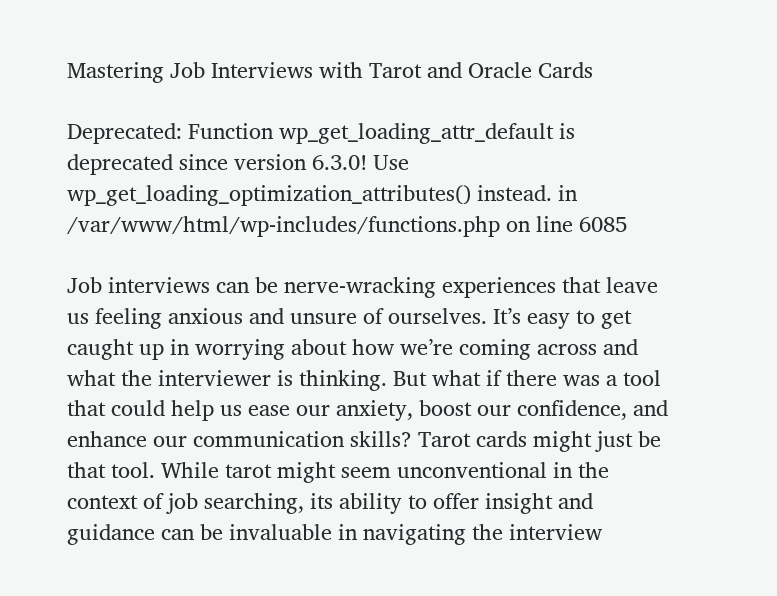Mastering Job Interviews with Tarot and Oracle Cards

Deprecated: Function wp_get_loading_attr_default is deprecated since version 6.3.0! Use wp_get_loading_optimization_attributes() instead. in /var/www/html/wp-includes/functions.php on line 6085

Job interviews can be nerve-wracking experiences that leave us feeling anxious and unsure of ourselves. It’s easy to get caught up in worrying about how we’re coming across and what the interviewer is thinking. But what if there was a tool that could help us ease our anxiety, boost our confidence, and enhance our communication skills? Tarot cards might just be that tool. While tarot might seem unconventional in the context of job searching, its ability to offer insight and guidance can be invaluable in navigating the interview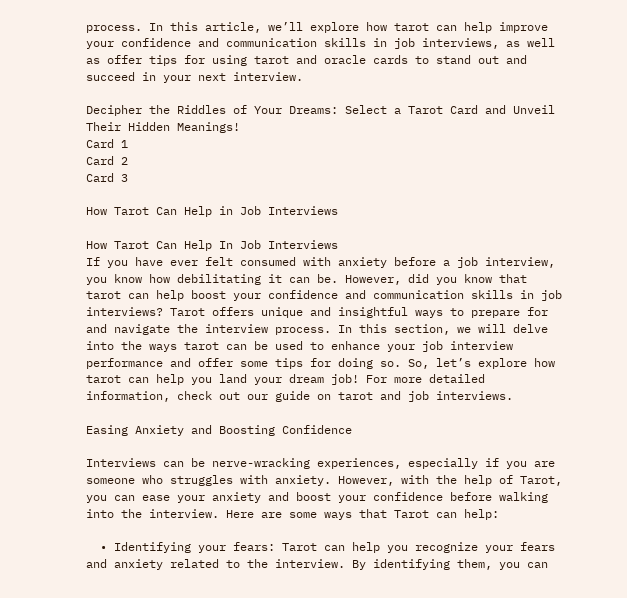process. In this article, we’ll explore how tarot can help improve your confidence and communication skills in job interviews, as well as offer tips for using tarot and oracle cards to stand out and succeed in your next interview.

Decipher the Riddles of Your Dreams: Select a Tarot Card and Unveil Their Hidden Meanings!
Card 1
Card 2
Card 3

How Tarot Can Help in Job Interviews

How Tarot Can Help In Job Interviews
If you have ever felt consumed with anxiety before a job interview, you know how debilitating it can be. However, did you know that tarot can help boost your confidence and communication skills in job interviews? Tarot offers unique and insightful ways to prepare for and navigate the interview process. In this section, we will delve into the ways tarot can be used to enhance your job interview performance and offer some tips for doing so. So, let’s explore how tarot can help you land your dream job! For more detailed information, check out our guide on tarot and job interviews.

Easing Anxiety and Boosting Confidence

Interviews can be nerve-wracking experiences, especially if you are someone who struggles with anxiety. However, with the help of Tarot, you can ease your anxiety and boost your confidence before walking into the interview. Here are some ways that Tarot can help:

  • Identifying your fears: Tarot can help you recognize your fears and anxiety related to the interview. By identifying them, you can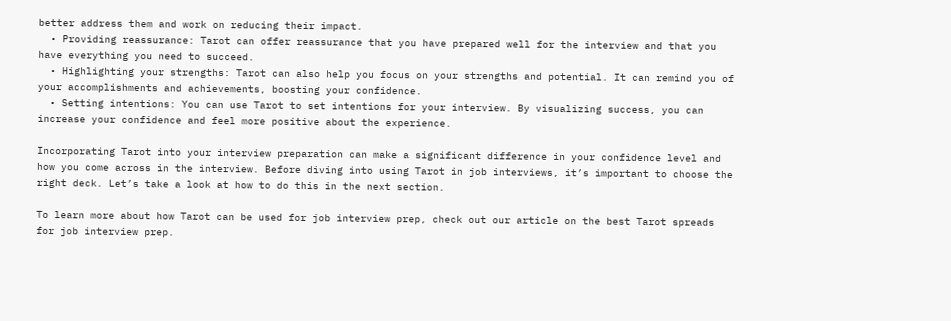better address them and work on reducing their impact.
  • Providing reassurance: Tarot can offer reassurance that you have prepared well for the interview and that you have everything you need to succeed.
  • Highlighting your strengths: Tarot can also help you focus on your strengths and potential. It can remind you of your accomplishments and achievements, boosting your confidence.
  • Setting intentions: You can use Tarot to set intentions for your interview. By visualizing success, you can increase your confidence and feel more positive about the experience.

Incorporating Tarot into your interview preparation can make a significant difference in your confidence level and how you come across in the interview. Before diving into using Tarot in job interviews, it’s important to choose the right deck. Let’s take a look at how to do this in the next section.

To learn more about how Tarot can be used for job interview prep, check out our article on the best Tarot spreads for job interview prep.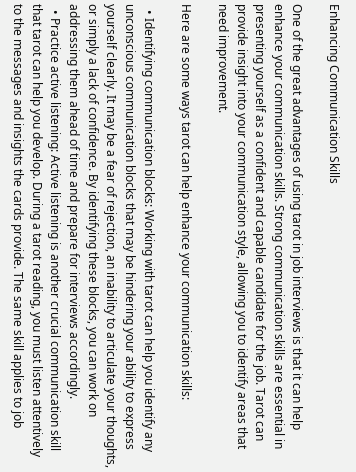Enhancing Communication Skills

One of the great advantages of using tarot in job interviews is that it can help enhance your communication skills. Strong communication skills are essential in presenting yourself as a confident and capable candidate for the job. Tarot can provide insight into your communication style, allowing you to identify areas that need improvement.

Here are some ways tarot can help enhance your communication skills:

  • Identifying communication blocks: Working with tarot can help you identify any unconscious communication blocks that may be hindering your ability to express yourself clearly. It may be a fear of rejection, an inability to articulate your thoughts, or simply a lack of confidence. By identifying these blocks, you can work on addressing them ahead of time and prepare for interviews accordingly.
  • Practice active listening: Active listening is another crucial communication skill that tarot can help you develop. During a tarot reading, you must listen attentively to the messages and insights the cards provide. The same skill applies to job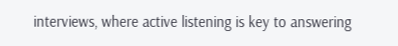interviews, where active listening is key to answering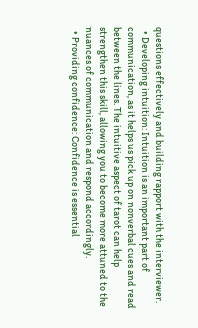questions effectively and building rapport with the interviewer.
  • Developing intuition: Intuition is an important part of communication, as it helps us pick up on nonverbal cues and read between the lines. The intuitive aspect of tarot can help strengthen this skill, allowing you to become more attuned to the nuances of communication and respond accordingly.
  • Providing confidence: Confidence is essential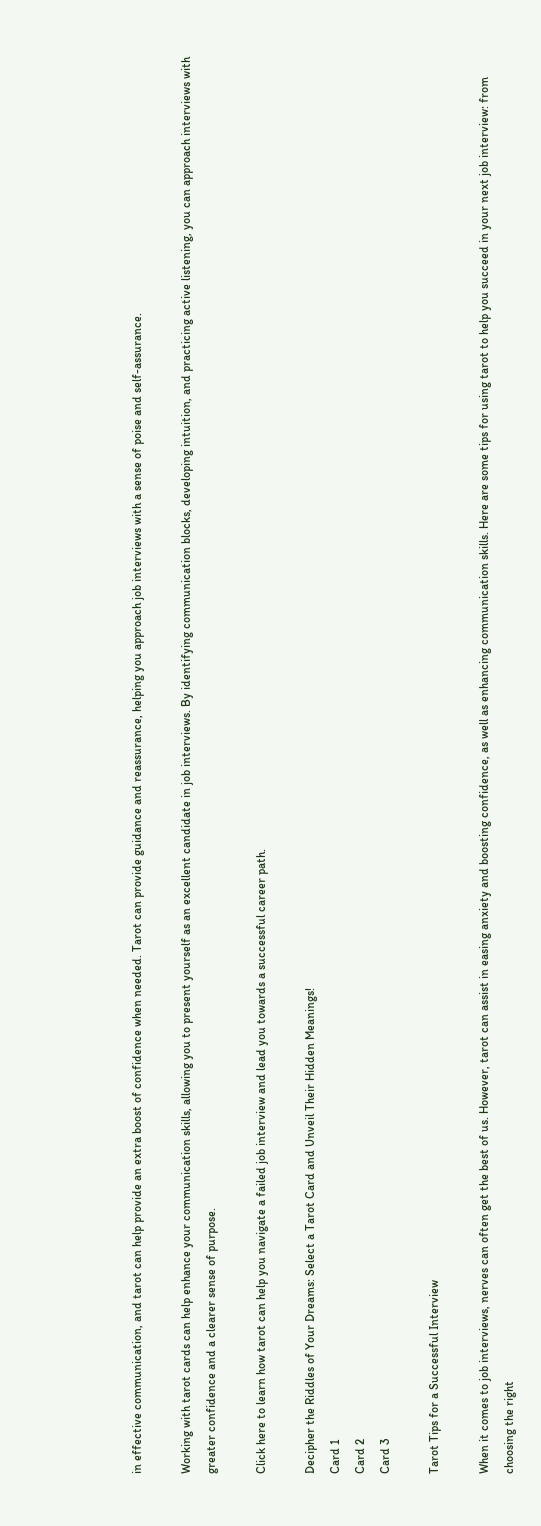in effective communication, and tarot can help provide an extra boost of confidence when needed. Tarot can provide guidance and reassurance, helping you approach job interviews with a sense of poise and self-assurance.

Working with tarot cards can help enhance your communication skills, allowing you to present yourself as an excellent candidate in job interviews. By identifying communication blocks, developing intuition, and practicing active listening, you can approach interviews with greater confidence and a clearer sense of purpose.

Click here to learn how tarot can help you navigate a failed job interview and lead you towards a successful career path.

Decipher the Riddles of Your Dreams: Select a Tarot Card and Unveil Their Hidden Meanings!
Card 1
Card 2
Card 3

Tarot Tips for a Successful Interview

When it comes to job interviews, nerves can often get the best of us. However, tarot can assist in easing anxiety and boosting confidence, as well as enhancing communication skills. Here are some tips for using tarot to help you succeed in your next job interview: from choosing the right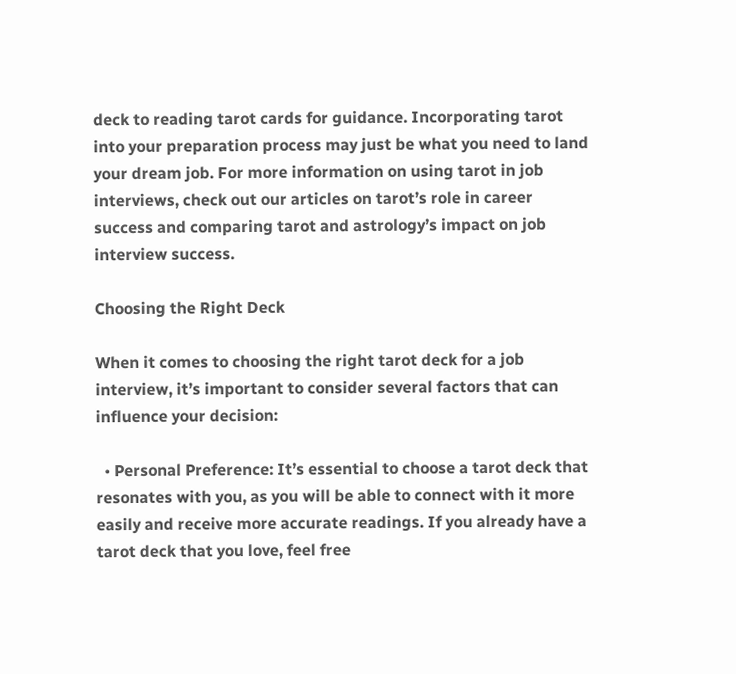deck to reading tarot cards for guidance. Incorporating tarot into your preparation process may just be what you need to land your dream job. For more information on using tarot in job interviews, check out our articles on tarot’s role in career success and comparing tarot and astrology’s impact on job interview success.

Choosing the Right Deck

When it comes to choosing the right tarot deck for a job interview, it’s important to consider several factors that can influence your decision:

  • Personal Preference: It’s essential to choose a tarot deck that resonates with you, as you will be able to connect with it more easily and receive more accurate readings. If you already have a tarot deck that you love, feel free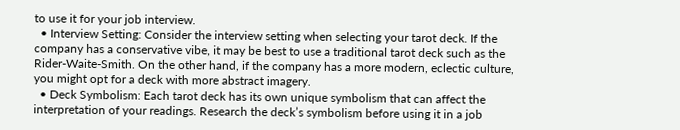to use it for your job interview.
  • Interview Setting: Consider the interview setting when selecting your tarot deck. If the company has a conservative vibe, it may be best to use a traditional tarot deck such as the Rider-Waite-Smith. On the other hand, if the company has a more modern, eclectic culture, you might opt for a deck with more abstract imagery.
  • Deck Symbolism: Each tarot deck has its own unique symbolism that can affect the interpretation of your readings. Research the deck’s symbolism before using it in a job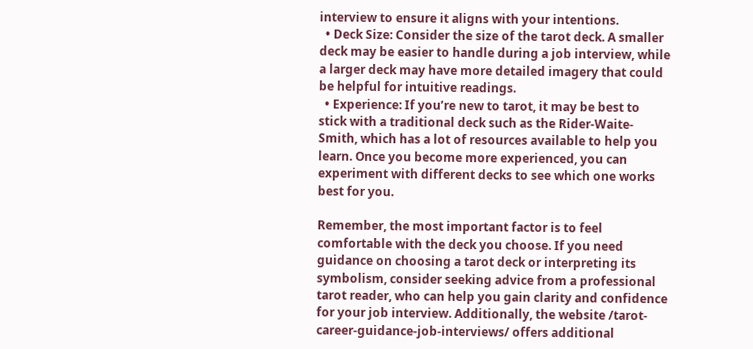interview to ensure it aligns with your intentions.
  • Deck Size: Consider the size of the tarot deck. A smaller deck may be easier to handle during a job interview, while a larger deck may have more detailed imagery that could be helpful for intuitive readings.
  • Experience: If you’re new to tarot, it may be best to stick with a traditional deck such as the Rider-Waite-Smith, which has a lot of resources available to help you learn. Once you become more experienced, you can experiment with different decks to see which one works best for you.

Remember, the most important factor is to feel comfortable with the deck you choose. If you need guidance on choosing a tarot deck or interpreting its symbolism, consider seeking advice from a professional tarot reader, who can help you gain clarity and confidence for your job interview. Additionally, the website /tarot-career-guidance-job-interviews/ offers additional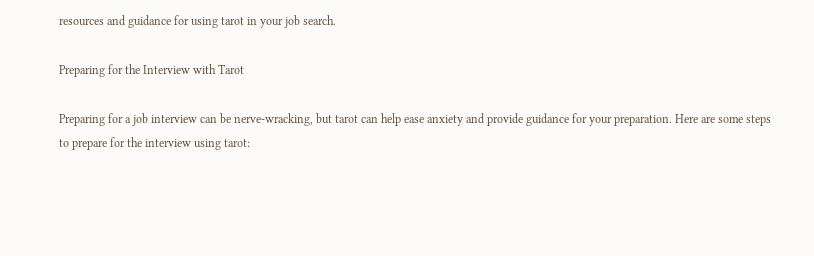resources and guidance for using tarot in your job search.

Preparing for the Interview with Tarot

Preparing for a job interview can be nerve-wracking, but tarot can help ease anxiety and provide guidance for your preparation. Here are some steps to prepare for the interview using tarot: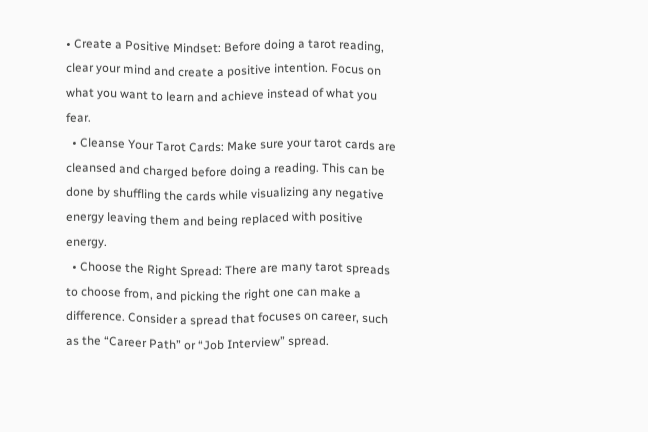• Create a Positive Mindset: Before doing a tarot reading, clear your mind and create a positive intention. Focus on what you want to learn and achieve instead of what you fear.
  • Cleanse Your Tarot Cards: Make sure your tarot cards are cleansed and charged before doing a reading. This can be done by shuffling the cards while visualizing any negative energy leaving them and being replaced with positive energy.
  • Choose the Right Spread: There are many tarot spreads to choose from, and picking the right one can make a difference. Consider a spread that focuses on career, such as the “Career Path” or “Job Interview” spread.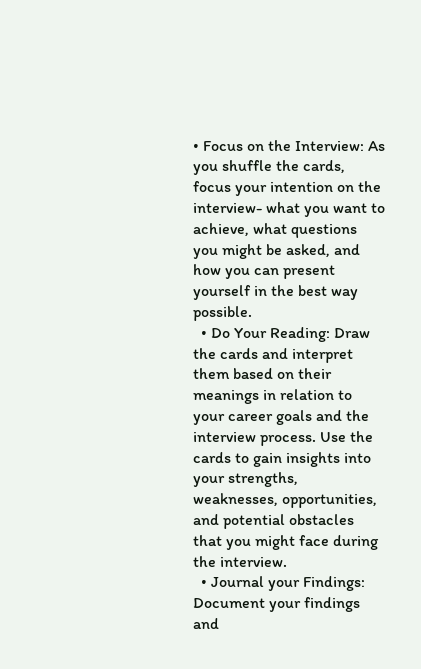• Focus on the Interview: As you shuffle the cards, focus your intention on the interview- what you want to achieve, what questions you might be asked, and how you can present yourself in the best way possible.
  • Do Your Reading: Draw the cards and interpret them based on their meanings in relation to your career goals and the interview process. Use the cards to gain insights into your strengths, weaknesses, opportunities, and potential obstacles that you might face during the interview.
  • Journal your Findings: Document your findings and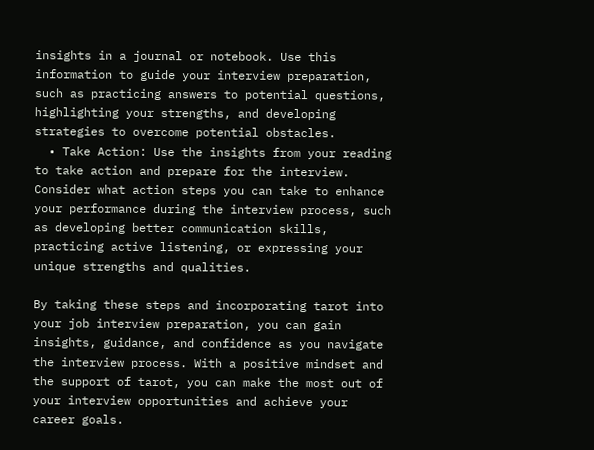insights in a journal or notebook. Use this information to guide your interview preparation, such as practicing answers to potential questions, highlighting your strengths, and developing strategies to overcome potential obstacles.
  • Take Action: Use the insights from your reading to take action and prepare for the interview. Consider what action steps you can take to enhance your performance during the interview process, such as developing better communication skills, practicing active listening, or expressing your unique strengths and qualities.

By taking these steps and incorporating tarot into your job interview preparation, you can gain insights, guidance, and confidence as you navigate the interview process. With a positive mindset and the support of tarot, you can make the most out of your interview opportunities and achieve your career goals.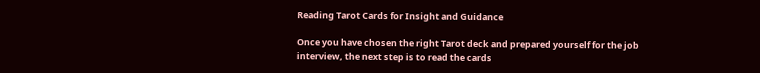Reading Tarot Cards for Insight and Guidance

Once you have chosen the right Tarot deck and prepared yourself for the job interview, the next step is to read the cards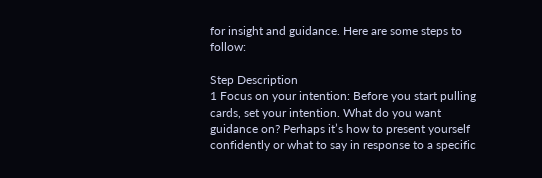for insight and guidance. Here are some steps to follow:

Step Description
1 Focus on your intention: Before you start pulling cards, set your intention. What do you want guidance on? Perhaps it’s how to present yourself confidently or what to say in response to a specific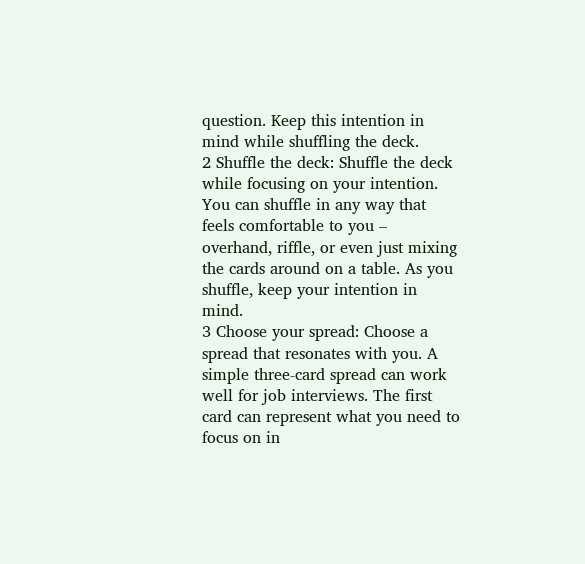question. Keep this intention in mind while shuffling the deck.
2 Shuffle the deck: Shuffle the deck while focusing on your intention. You can shuffle in any way that feels comfortable to you – overhand, riffle, or even just mixing the cards around on a table. As you shuffle, keep your intention in mind.
3 Choose your spread: Choose a spread that resonates with you. A simple three-card spread can work well for job interviews. The first card can represent what you need to focus on in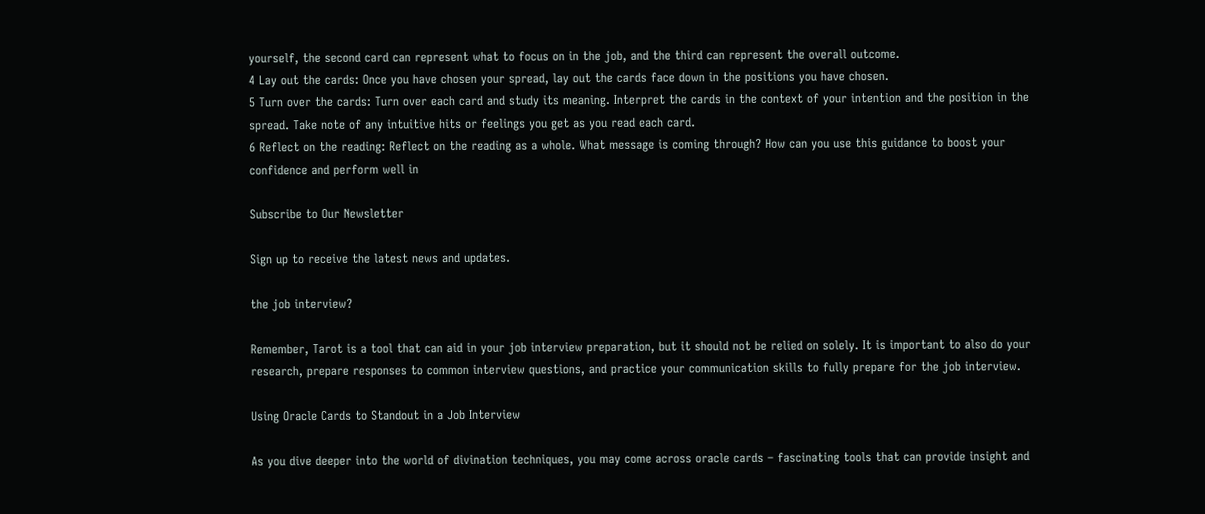yourself, the second card can represent what to focus on in the job, and the third can represent the overall outcome.
4 Lay out the cards: Once you have chosen your spread, lay out the cards face down in the positions you have chosen.
5 Turn over the cards: Turn over each card and study its meaning. Interpret the cards in the context of your intention and the position in the spread. Take note of any intuitive hits or feelings you get as you read each card.
6 Reflect on the reading: Reflect on the reading as a whole. What message is coming through? How can you use this guidance to boost your confidence and perform well in

Subscribe to Our Newsletter

Sign up to receive the latest news and updates.

the job interview?

Remember, Tarot is a tool that can aid in your job interview preparation, but it should not be relied on solely. It is important to also do your research, prepare responses to common interview questions, and practice your communication skills to fully prepare for the job interview.

Using Oracle Cards to Standout in a Job Interview

As you dive deeper into the world of divination techniques, you may come across oracle cards – fascinating tools that can provide insight and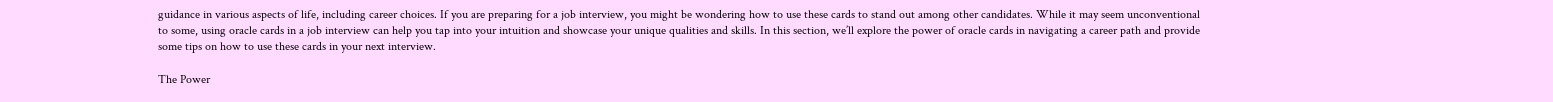guidance in various aspects of life, including career choices. If you are preparing for a job interview, you might be wondering how to use these cards to stand out among other candidates. While it may seem unconventional to some, using oracle cards in a job interview can help you tap into your intuition and showcase your unique qualities and skills. In this section, we’ll explore the power of oracle cards in navigating a career path and provide some tips on how to use these cards in your next interview.

The Power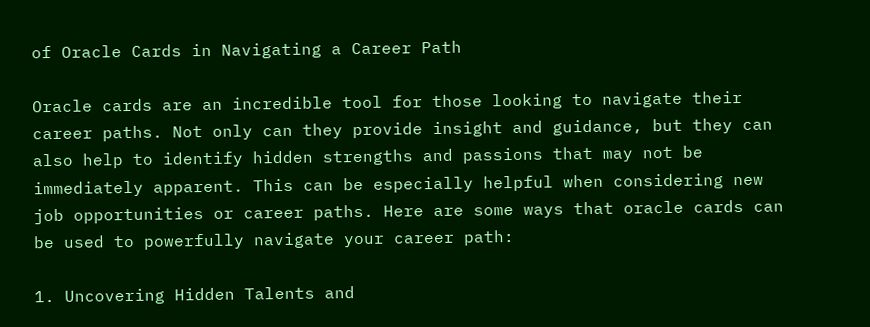of Oracle Cards in Navigating a Career Path

Oracle cards are an incredible tool for those looking to navigate their career paths. Not only can they provide insight and guidance, but they can also help to identify hidden strengths and passions that may not be immediately apparent. This can be especially helpful when considering new job opportunities or career paths. Here are some ways that oracle cards can be used to powerfully navigate your career path:

1. Uncovering Hidden Talents and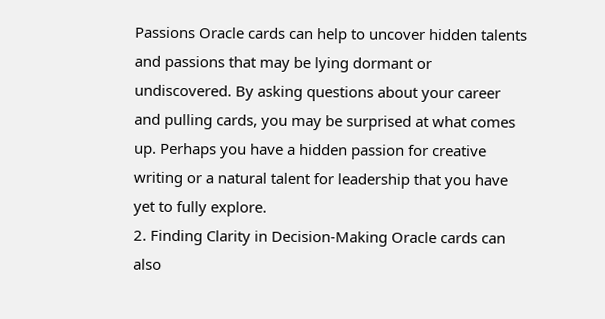Passions Oracle cards can help to uncover hidden talents and passions that may be lying dormant or undiscovered. By asking questions about your career and pulling cards, you may be surprised at what comes up. Perhaps you have a hidden passion for creative writing or a natural talent for leadership that you have yet to fully explore.
2. Finding Clarity in Decision-Making Oracle cards can also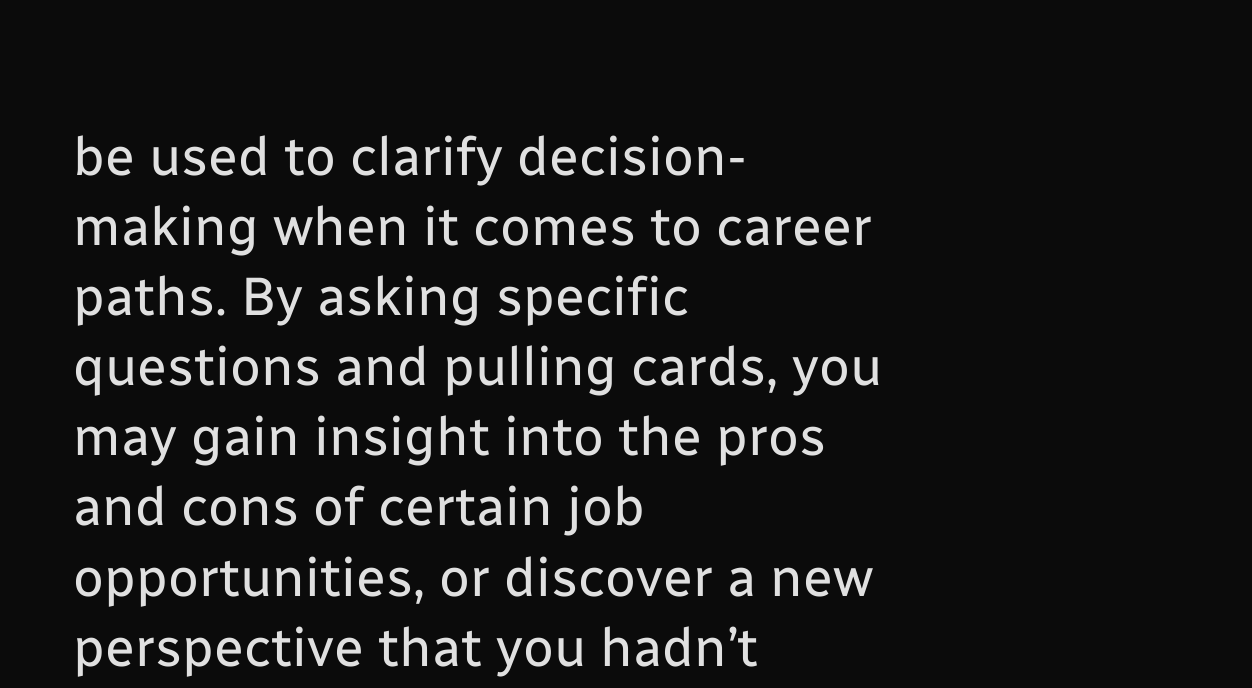be used to clarify decision-making when it comes to career paths. By asking specific questions and pulling cards, you may gain insight into the pros and cons of certain job opportunities, or discover a new perspective that you hadn’t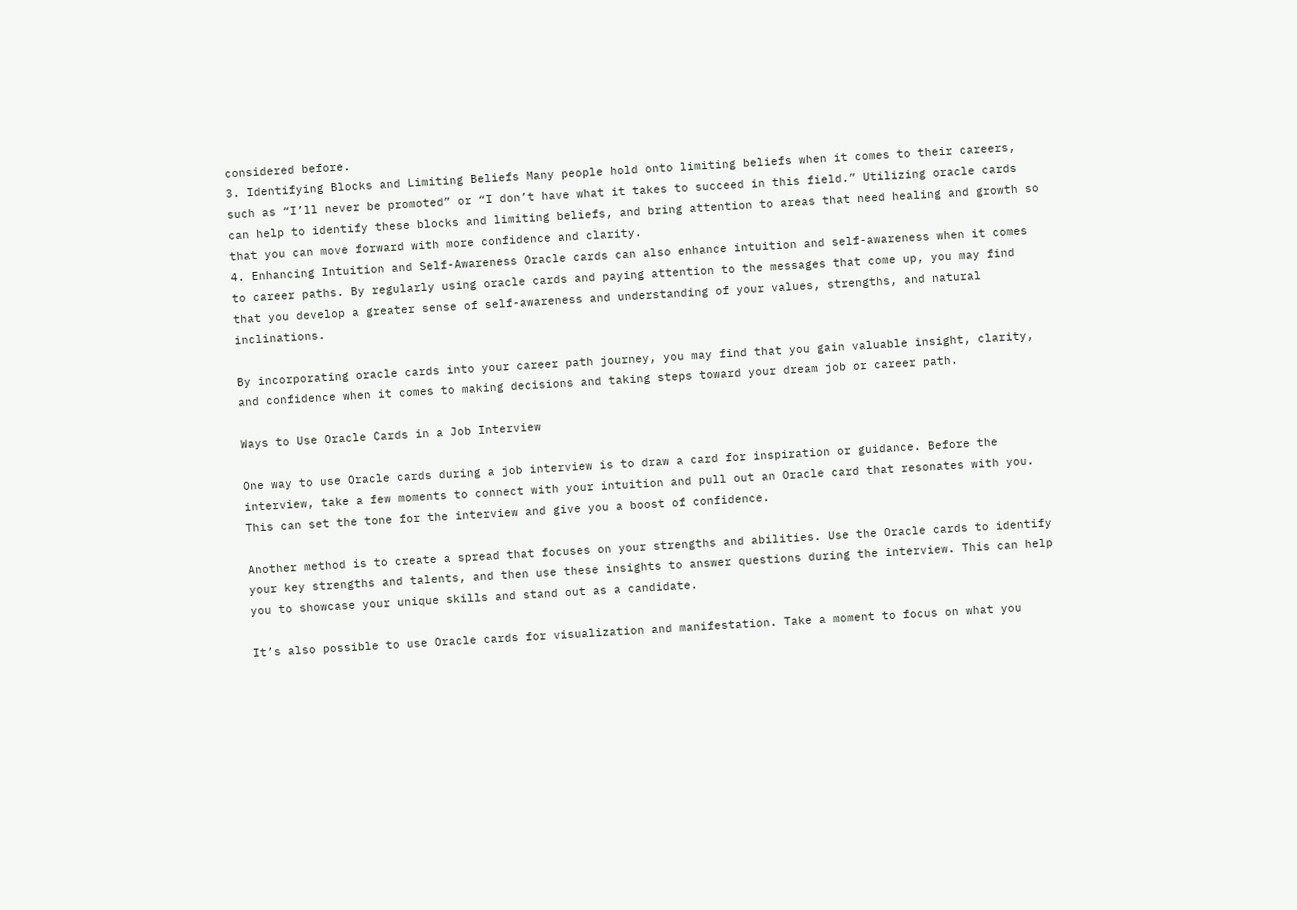considered before.
3. Identifying Blocks and Limiting Beliefs Many people hold onto limiting beliefs when it comes to their careers, such as “I’ll never be promoted” or “I don’t have what it takes to succeed in this field.” Utilizing oracle cards can help to identify these blocks and limiting beliefs, and bring attention to areas that need healing and growth so that you can move forward with more confidence and clarity.
4. Enhancing Intuition and Self-Awareness Oracle cards can also enhance intuition and self-awareness when it comes to career paths. By regularly using oracle cards and paying attention to the messages that come up, you may find that you develop a greater sense of self-awareness and understanding of your values, strengths, and natural inclinations.

By incorporating oracle cards into your career path journey, you may find that you gain valuable insight, clarity, and confidence when it comes to making decisions and taking steps toward your dream job or career path.

Ways to Use Oracle Cards in a Job Interview

One way to use Oracle cards during a job interview is to draw a card for inspiration or guidance. Before the interview, take a few moments to connect with your intuition and pull out an Oracle card that resonates with you. This can set the tone for the interview and give you a boost of confidence.

Another method is to create a spread that focuses on your strengths and abilities. Use the Oracle cards to identify your key strengths and talents, and then use these insights to answer questions during the interview. This can help you to showcase your unique skills and stand out as a candidate.

It’s also possible to use Oracle cards for visualization and manifestation. Take a moment to focus on what you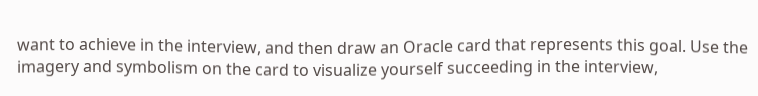want to achieve in the interview, and then draw an Oracle card that represents this goal. Use the imagery and symbolism on the card to visualize yourself succeeding in the interview,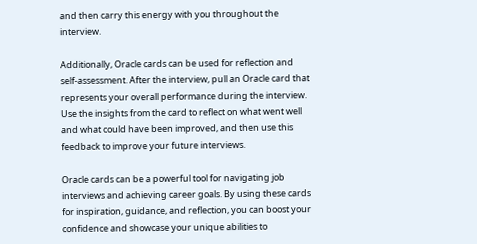and then carry this energy with you throughout the interview.

Additionally, Oracle cards can be used for reflection and self-assessment. After the interview, pull an Oracle card that represents your overall performance during the interview. Use the insights from the card to reflect on what went well and what could have been improved, and then use this feedback to improve your future interviews.

Oracle cards can be a powerful tool for navigating job interviews and achieving career goals. By using these cards for inspiration, guidance, and reflection, you can boost your confidence and showcase your unique abilities to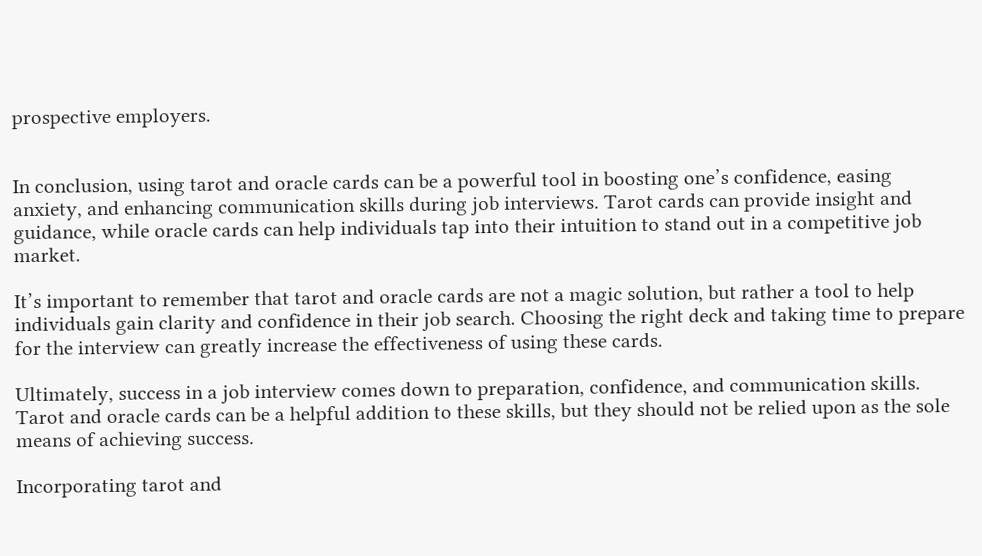prospective employers.


In conclusion, using tarot and oracle cards can be a powerful tool in boosting one’s confidence, easing anxiety, and enhancing communication skills during job interviews. Tarot cards can provide insight and guidance, while oracle cards can help individuals tap into their intuition to stand out in a competitive job market.

It’s important to remember that tarot and oracle cards are not a magic solution, but rather a tool to help individuals gain clarity and confidence in their job search. Choosing the right deck and taking time to prepare for the interview can greatly increase the effectiveness of using these cards.

Ultimately, success in a job interview comes down to preparation, confidence, and communication skills. Tarot and oracle cards can be a helpful addition to these skills, but they should not be relied upon as the sole means of achieving success.

Incorporating tarot and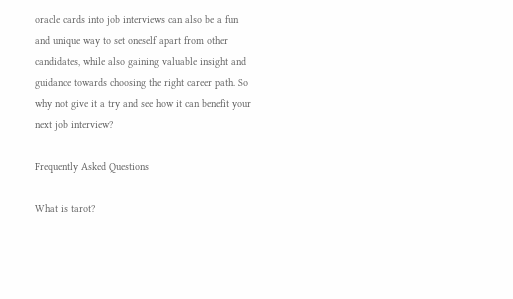oracle cards into job interviews can also be a fun and unique way to set oneself apart from other candidates, while also gaining valuable insight and guidance towards choosing the right career path. So why not give it a try and see how it can benefit your next job interview?

Frequently Asked Questions

What is tarot?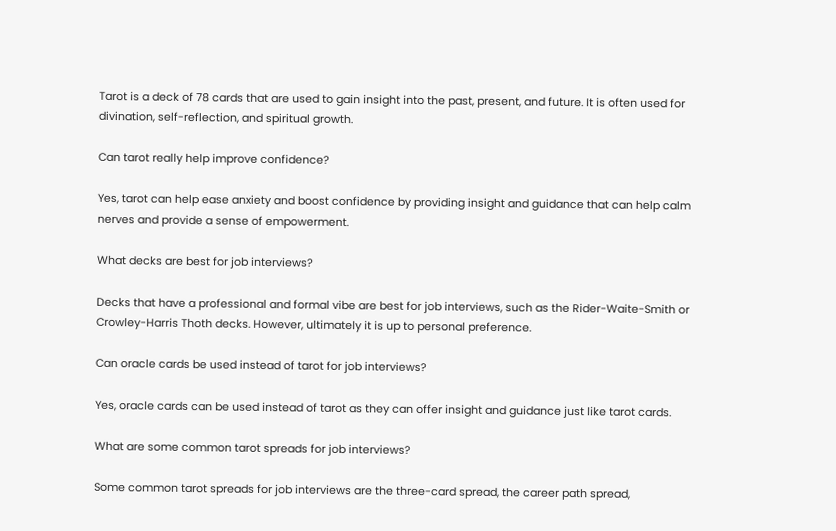Tarot is a deck of 78 cards that are used to gain insight into the past, present, and future. It is often used for divination, self-reflection, and spiritual growth.

Can tarot really help improve confidence?

Yes, tarot can help ease anxiety and boost confidence by providing insight and guidance that can help calm nerves and provide a sense of empowerment.

What decks are best for job interviews?

Decks that have a professional and formal vibe are best for job interviews, such as the Rider-Waite-Smith or Crowley-Harris Thoth decks. However, ultimately it is up to personal preference.

Can oracle cards be used instead of tarot for job interviews?

Yes, oracle cards can be used instead of tarot as they can offer insight and guidance just like tarot cards.

What are some common tarot spreads for job interviews?

Some common tarot spreads for job interviews are the three-card spread, the career path spread,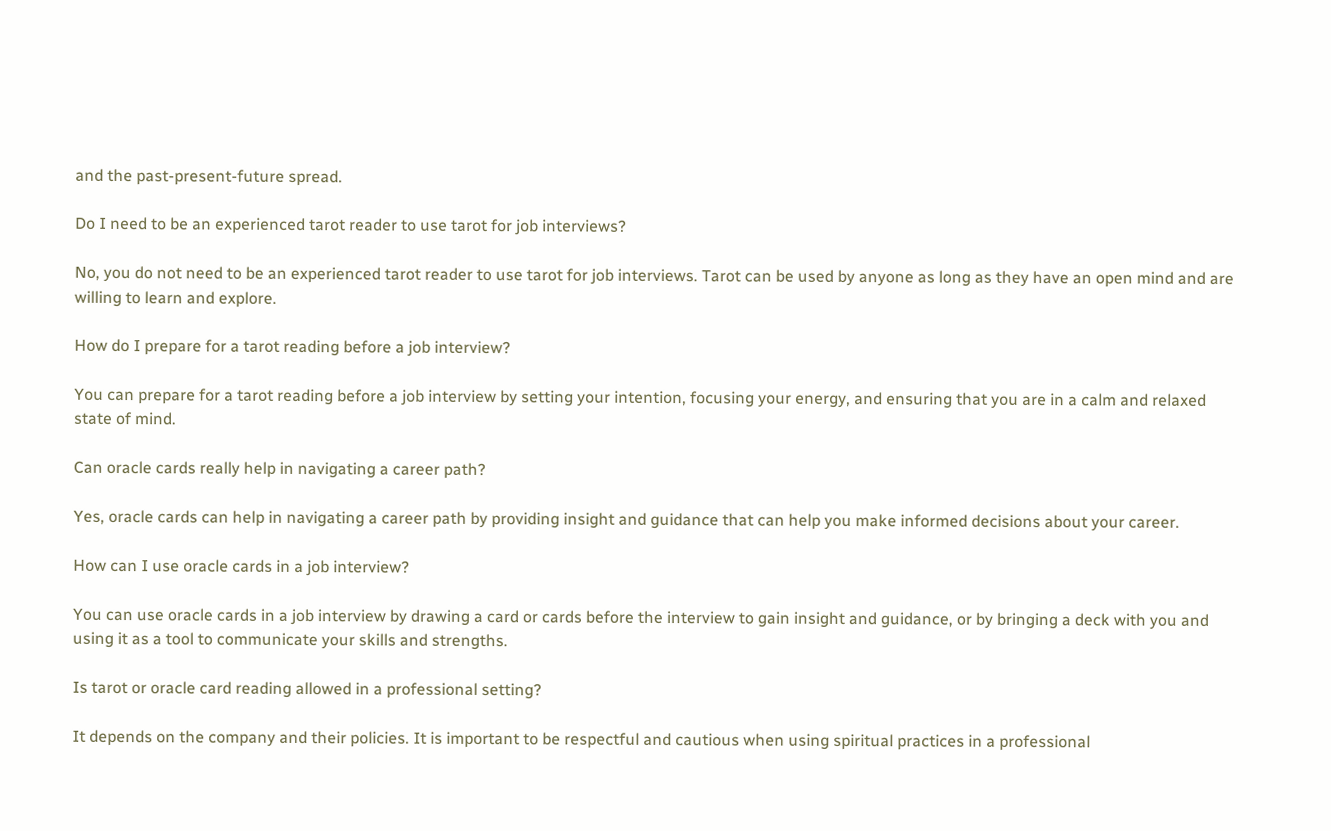and the past-present-future spread.

Do I need to be an experienced tarot reader to use tarot for job interviews?

No, you do not need to be an experienced tarot reader to use tarot for job interviews. Tarot can be used by anyone as long as they have an open mind and are willing to learn and explore.

How do I prepare for a tarot reading before a job interview?

You can prepare for a tarot reading before a job interview by setting your intention, focusing your energy, and ensuring that you are in a calm and relaxed state of mind.

Can oracle cards really help in navigating a career path?

Yes, oracle cards can help in navigating a career path by providing insight and guidance that can help you make informed decisions about your career.

How can I use oracle cards in a job interview?

You can use oracle cards in a job interview by drawing a card or cards before the interview to gain insight and guidance, or by bringing a deck with you and using it as a tool to communicate your skills and strengths.

Is tarot or oracle card reading allowed in a professional setting?

It depends on the company and their policies. It is important to be respectful and cautious when using spiritual practices in a professional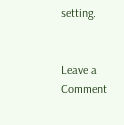setting.


Leave a Comment